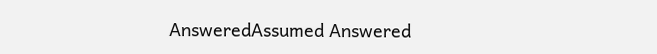AnsweredAssumed Answered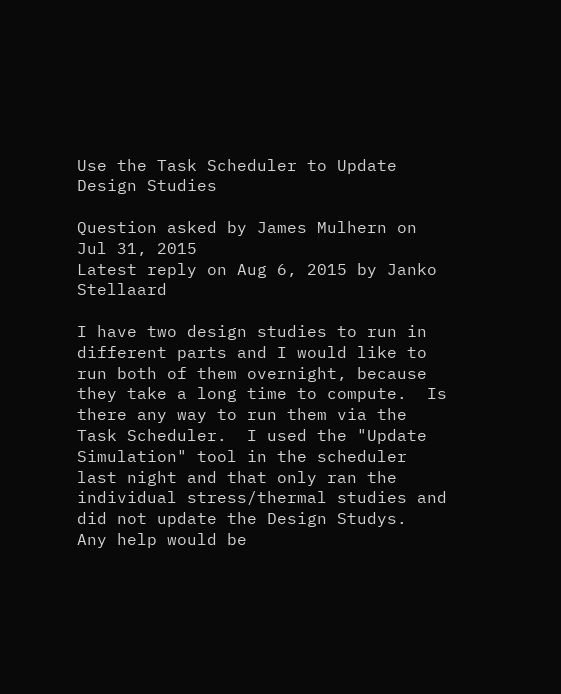Use the Task Scheduler to Update Design Studies

Question asked by James Mulhern on Jul 31, 2015
Latest reply on Aug 6, 2015 by Janko Stellaard

I have two design studies to run in different parts and I would like to run both of them overnight, because they take a long time to compute.  Is there any way to run them via the Task Scheduler.  I used the "Update Simulation" tool in the scheduler last night and that only ran the individual stress/thermal studies and did not update the Design Studys.  Any help would be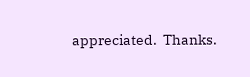appreciated.  Thanks.